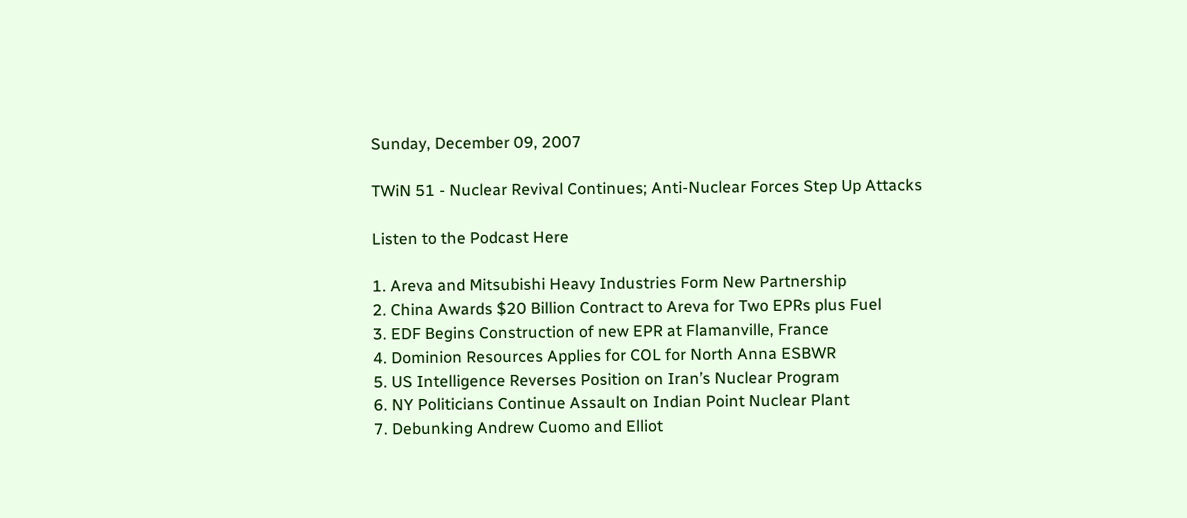Sunday, December 09, 2007

TWiN 51 - Nuclear Revival Continues; Anti-Nuclear Forces Step Up Attacks

Listen to the Podcast Here

1. Areva and Mitsubishi Heavy Industries Form New Partnership
2. China Awards $20 Billion Contract to Areva for Two EPRs plus Fuel
3. EDF Begins Construction of new EPR at Flamanville, France
4. Dominion Resources Applies for COL for North Anna ESBWR
5. US Intelligence Reverses Position on Iran’s Nuclear Program
6. NY Politicians Continue Assault on Indian Point Nuclear Plant
7. Debunking Andrew Cuomo and Elliot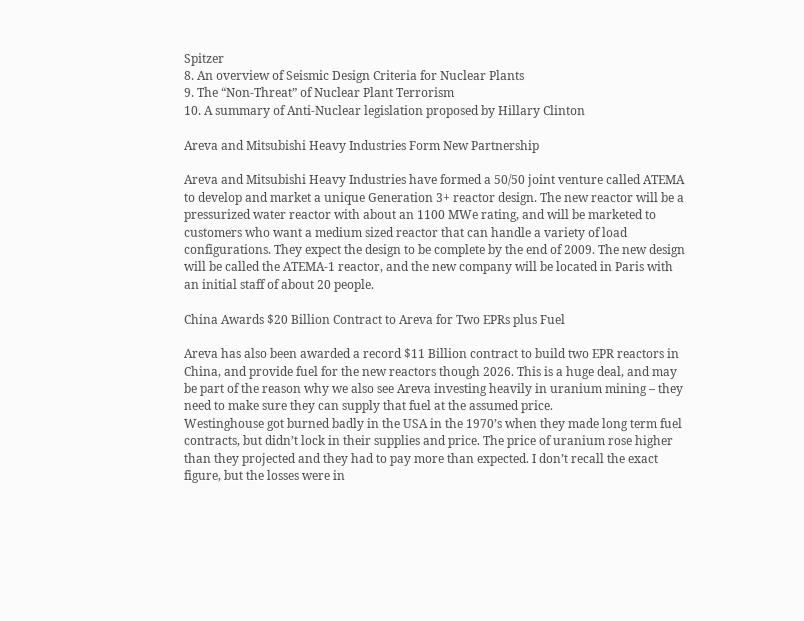Spitzer
8. An overview of Seismic Design Criteria for Nuclear Plants
9. The “Non-Threat” of Nuclear Plant Terrorism
10. A summary of Anti-Nuclear legislation proposed by Hillary Clinton

Areva and Mitsubishi Heavy Industries Form New Partnership

Areva and Mitsubishi Heavy Industries have formed a 50/50 joint venture called ATEMA to develop and market a unique Generation 3+ reactor design. The new reactor will be a pressurized water reactor with about an 1100 MWe rating, and will be marketed to customers who want a medium sized reactor that can handle a variety of load configurations. They expect the design to be complete by the end of 2009. The new design will be called the ATEMA-1 reactor, and the new company will be located in Paris with an initial staff of about 20 people.

China Awards $20 Billion Contract to Areva for Two EPRs plus Fuel

Areva has also been awarded a record $11 Billion contract to build two EPR reactors in China, and provide fuel for the new reactors though 2026. This is a huge deal, and may be part of the reason why we also see Areva investing heavily in uranium mining – they need to make sure they can supply that fuel at the assumed price.
Westinghouse got burned badly in the USA in the 1970’s when they made long term fuel contracts, but didn’t lock in their supplies and price. The price of uranium rose higher than they projected and they had to pay more than expected. I don’t recall the exact figure, but the losses were in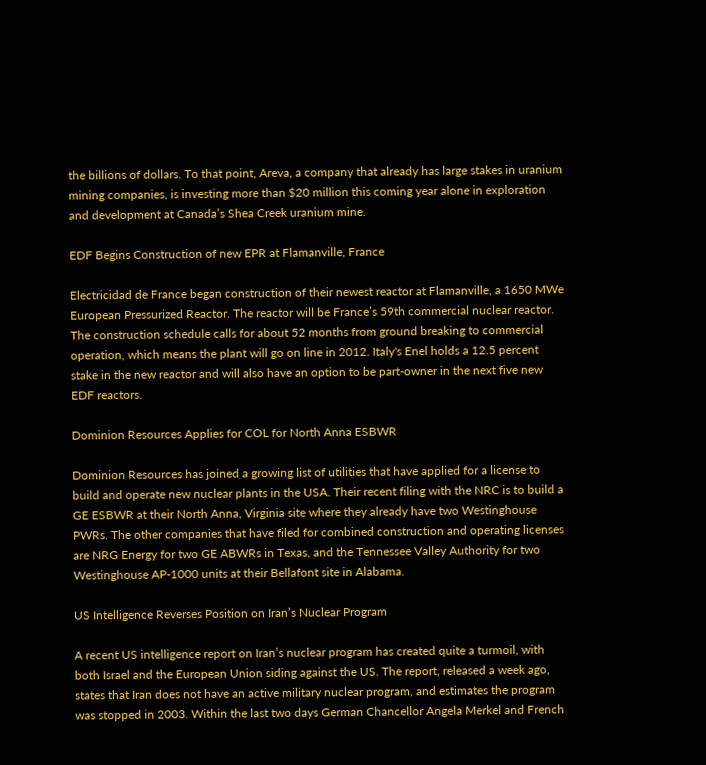the billions of dollars. To that point, Areva, a company that already has large stakes in uranium mining companies, is investing more than $20 million this coming year alone in exploration and development at Canada’s Shea Creek uranium mine.

EDF Begins Construction of new EPR at Flamanville, France

Electricidad de France began construction of their newest reactor at Flamanville, a 1650 MWe European Pressurized Reactor. The reactor will be France’s 59th commercial nuclear reactor. The construction schedule calls for about 52 months from ground breaking to commercial operation, which means the plant will go on line in 2012. Italy's Enel holds a 12.5 percent stake in the new reactor and will also have an option to be part-owner in the next five new EDF reactors.

Dominion Resources Applies for COL for North Anna ESBWR

Dominion Resources has joined a growing list of utilities that have applied for a license to build and operate new nuclear plants in the USA. Their recent filing with the NRC is to build a GE ESBWR at their North Anna, Virginia site where they already have two Westinghouse PWRs. The other companies that have filed for combined construction and operating licenses are NRG Energy for two GE ABWRs in Texas, and the Tennessee Valley Authority for two Westinghouse AP-1000 units at their Bellafont site in Alabama.

US Intelligence Reverses Position on Iran’s Nuclear Program

A recent US intelligence report on Iran’s nuclear program has created quite a turmoil, with both Israel and the European Union siding against the US. The report, released a week ago, states that Iran does not have an active military nuclear program, and estimates the program was stopped in 2003. Within the last two days German Chancellor Angela Merkel and French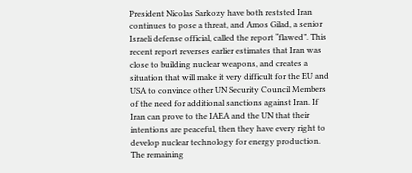President Nicolas Sarkozy have both reststed Iran continues to pose a threat, and Amos Gilad, a senior Israeli defense official, called the report “flawed”. This recent report reverses earlier estimates that Iran was close to building nuclear weapons, and creates a situation that will make it very difficult for the EU and USA to convince other UN Security Council Members of the need for additional sanctions against Iran. If Iran can prove to the IAEA and the UN that their intentions are peaceful, then they have every right to develop nuclear technology for energy production. The remaining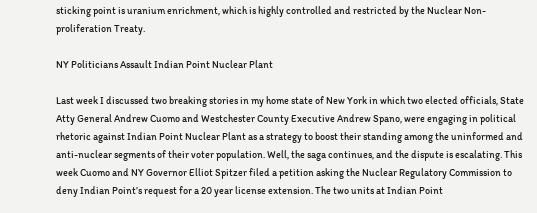sticking point is uranium enrichment, which is highly controlled and restricted by the Nuclear Non-proliferation Treaty.

NY Politicians Assault Indian Point Nuclear Plant

Last week I discussed two breaking stories in my home state of New York in which two elected officials, State Atty General Andrew Cuomo and Westchester County Executive Andrew Spano, were engaging in political rhetoric against Indian Point Nuclear Plant as a strategy to boost their standing among the uninformed and anti-nuclear segments of their voter population. Well, the saga continues, and the dispute is escalating. This week Cuomo and NY Governor Elliot Spitzer filed a petition asking the Nuclear Regulatory Commission to deny Indian Point’s request for a 20 year license extension. The two units at Indian Point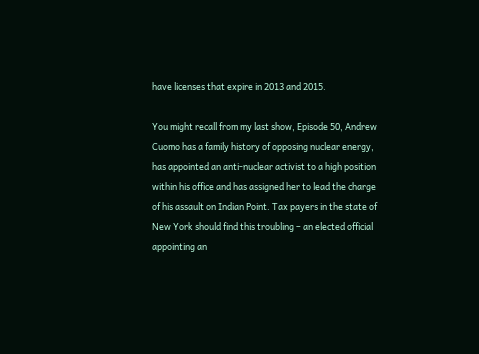have licenses that expire in 2013 and 2015.

You might recall from my last show, Episode 50, Andrew Cuomo has a family history of opposing nuclear energy, has appointed an anti-nuclear activist to a high position within his office and has assigned her to lead the charge of his assault on Indian Point. Tax payers in the state of New York should find this troubling – an elected official appointing an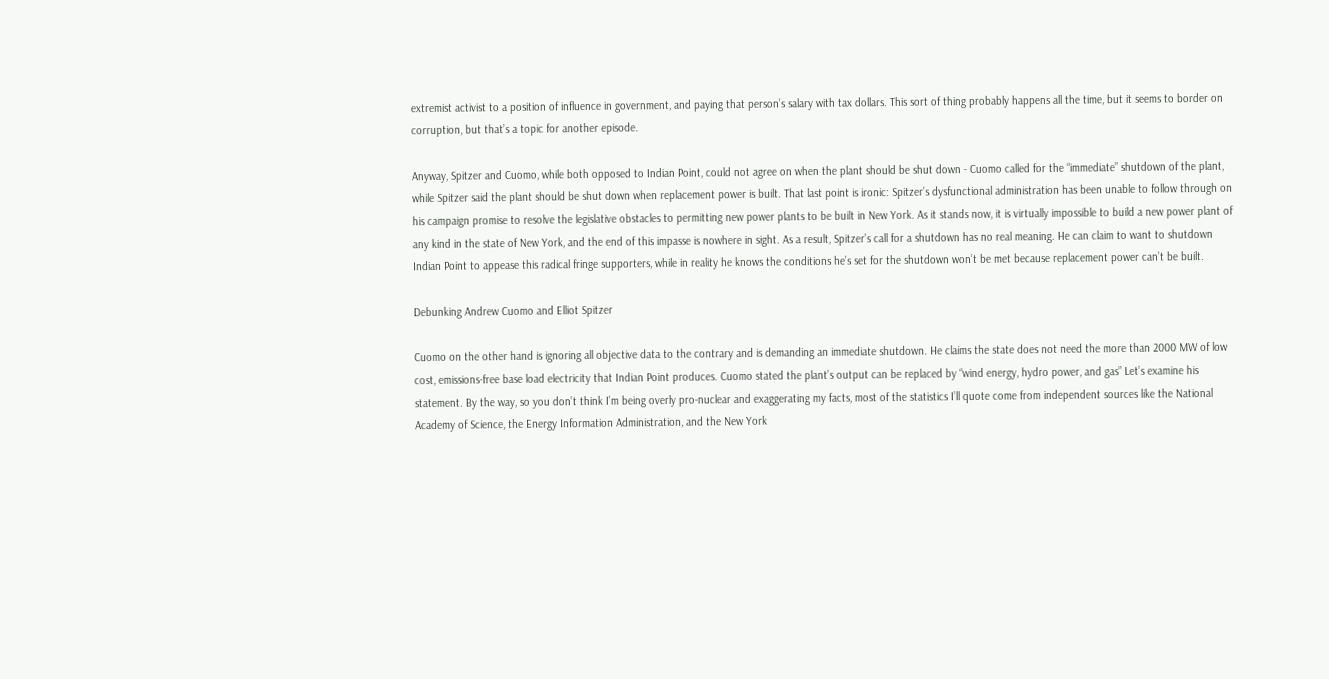extremist activist to a position of influence in government, and paying that person’s salary with tax dollars. This sort of thing probably happens all the time, but it seems to border on corruption, but that’s a topic for another episode.

Anyway, Spitzer and Cuomo, while both opposed to Indian Point, could not agree on when the plant should be shut down - Cuomo called for the “immediate” shutdown of the plant, while Spitzer said the plant should be shut down when replacement power is built. That last point is ironic: Spitzer’s dysfunctional administration has been unable to follow through on his campaign promise to resolve the legislative obstacles to permitting new power plants to be built in New York. As it stands now, it is virtually impossible to build a new power plant of any kind in the state of New York, and the end of this impasse is nowhere in sight. As a result, Spitzer’s call for a shutdown has no real meaning. He can claim to want to shutdown Indian Point to appease this radical fringe supporters, while in reality he knows the conditions he’s set for the shutdown won’t be met because replacement power can’t be built.

Debunking Andrew Cuomo and Elliot Spitzer

Cuomo on the other hand is ignoring all objective data to the contrary and is demanding an immediate shutdown. He claims the state does not need the more than 2000 MW of low cost, emissions-free base load electricity that Indian Point produces. Cuomo stated the plant’s output can be replaced by “wind energy, hydro power, and gas” Let’s examine his statement. By the way, so you don’t think I’m being overly pro-nuclear and exaggerating my facts, most of the statistics I’ll quote come from independent sources like the National Academy of Science, the Energy Information Administration, and the New York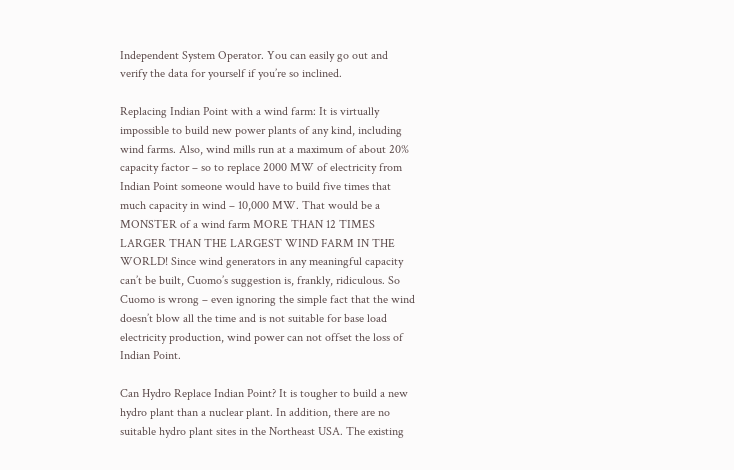Independent System Operator. You can easily go out and verify the data for yourself if you’re so inclined.

Replacing Indian Point with a wind farm: It is virtually impossible to build new power plants of any kind, including wind farms. Also, wind mills run at a maximum of about 20% capacity factor – so to replace 2000 MW of electricity from Indian Point someone would have to build five times that much capacity in wind – 10,000 MW. That would be a MONSTER of a wind farm MORE THAN 12 TIMES LARGER THAN THE LARGEST WIND FARM IN THE WORLD! Since wind generators in any meaningful capacity can’t be built, Cuomo’s suggestion is, frankly, ridiculous. So Cuomo is wrong – even ignoring the simple fact that the wind doesn’t blow all the time and is not suitable for base load electricity production, wind power can not offset the loss of Indian Point.

Can Hydro Replace Indian Point? It is tougher to build a new hydro plant than a nuclear plant. In addition, there are no suitable hydro plant sites in the Northeast USA. The existing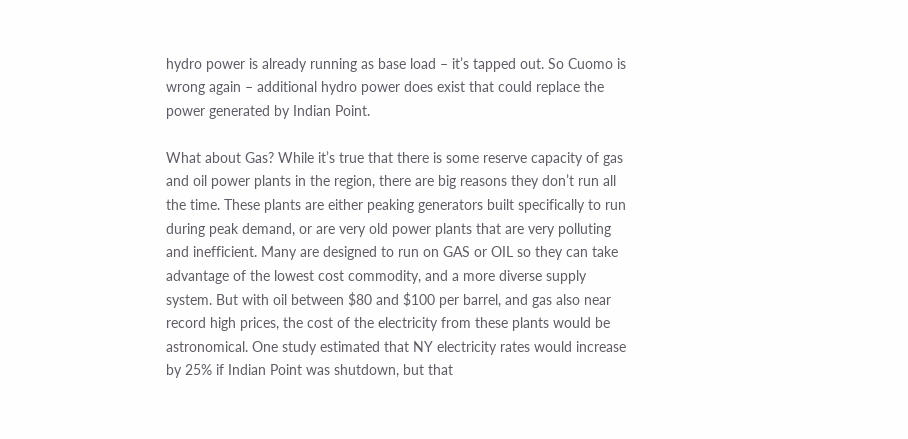hydro power is already running as base load – it’s tapped out. So Cuomo is wrong again – additional hydro power does exist that could replace the power generated by Indian Point.

What about Gas? While it’s true that there is some reserve capacity of gas and oil power plants in the region, there are big reasons they don’t run all the time. These plants are either peaking generators built specifically to run during peak demand, or are very old power plants that are very polluting and inefficient. Many are designed to run on GAS or OIL so they can take advantage of the lowest cost commodity, and a more diverse supply system. But with oil between $80 and $100 per barrel, and gas also near record high prices, the cost of the electricity from these plants would be astronomical. One study estimated that NY electricity rates would increase by 25% if Indian Point was shutdown, but that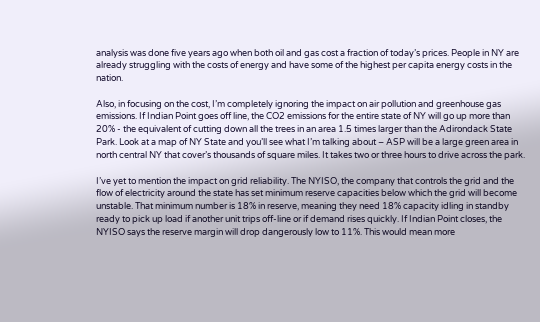analysis was done five years ago when both oil and gas cost a fraction of today’s prices. People in NY are already struggling with the costs of energy and have some of the highest per capita energy costs in the nation.

Also, in focusing on the cost, I’m completely ignoring the impact on air pollution and greenhouse gas emissions. If Indian Point goes off line, the CO2 emissions for the entire state of NY will go up more than 20% - the equivalent of cutting down all the trees in an area 1.5 times larger than the Adirondack State Park. Look at a map of NY State and you’ll see what I’m talking about – ASP will be a large green area in north central NY that cover’s thousands of square miles. It takes two or three hours to drive across the park.

I’ve yet to mention the impact on grid reliability. The NYISO, the company that controls the grid and the flow of electricity around the state has set minimum reserve capacities below which the grid will become unstable. That minimum number is 18% in reserve, meaning they need 18% capacity idling in standby ready to pick up load if another unit trips off-line or if demand rises quickly. If Indian Point closes, the NYISO says the reserve margin will drop dangerously low to 11%. This would mean more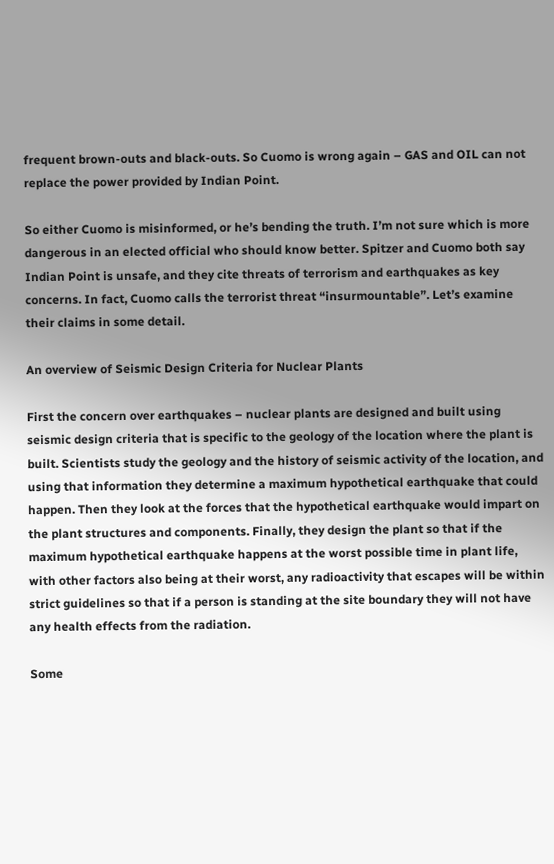frequent brown-outs and black-outs. So Cuomo is wrong again – GAS and OIL can not replace the power provided by Indian Point.

So either Cuomo is misinformed, or he’s bending the truth. I’m not sure which is more dangerous in an elected official who should know better. Spitzer and Cuomo both say Indian Point is unsafe, and they cite threats of terrorism and earthquakes as key concerns. In fact, Cuomo calls the terrorist threat “insurmountable”. Let’s examine their claims in some detail.

An overview of Seismic Design Criteria for Nuclear Plants

First the concern over earthquakes – nuclear plants are designed and built using seismic design criteria that is specific to the geology of the location where the plant is built. Scientists study the geology and the history of seismic activity of the location, and using that information they determine a maximum hypothetical earthquake that could happen. Then they look at the forces that the hypothetical earthquake would impart on the plant structures and components. Finally, they design the plant so that if the maximum hypothetical earthquake happens at the worst possible time in plant life, with other factors also being at their worst, any radioactivity that escapes will be within strict guidelines so that if a person is standing at the site boundary they will not have any health effects from the radiation.

Some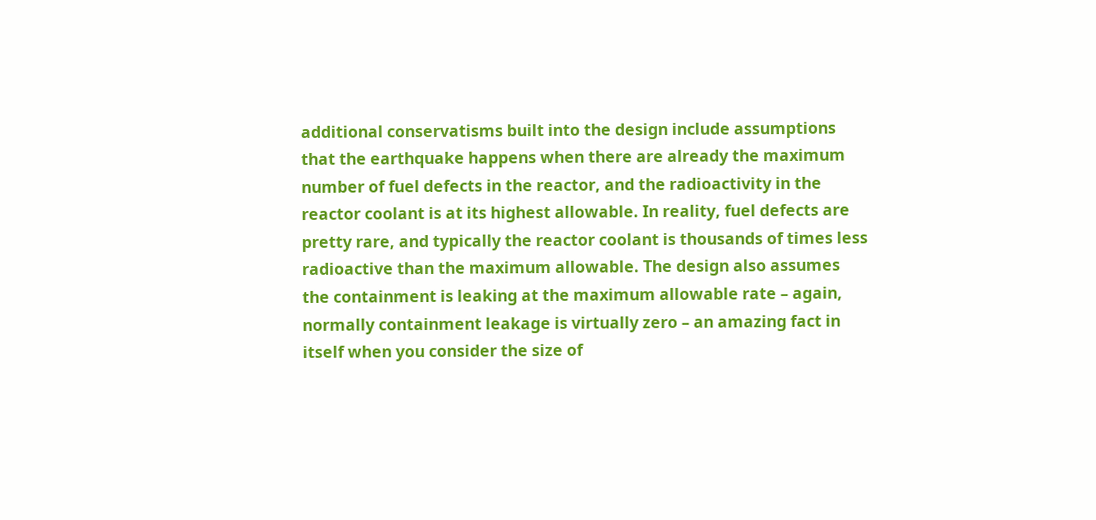additional conservatisms built into the design include assumptions that the earthquake happens when there are already the maximum number of fuel defects in the reactor, and the radioactivity in the reactor coolant is at its highest allowable. In reality, fuel defects are pretty rare, and typically the reactor coolant is thousands of times less radioactive than the maximum allowable. The design also assumes the containment is leaking at the maximum allowable rate – again, normally containment leakage is virtually zero – an amazing fact in itself when you consider the size of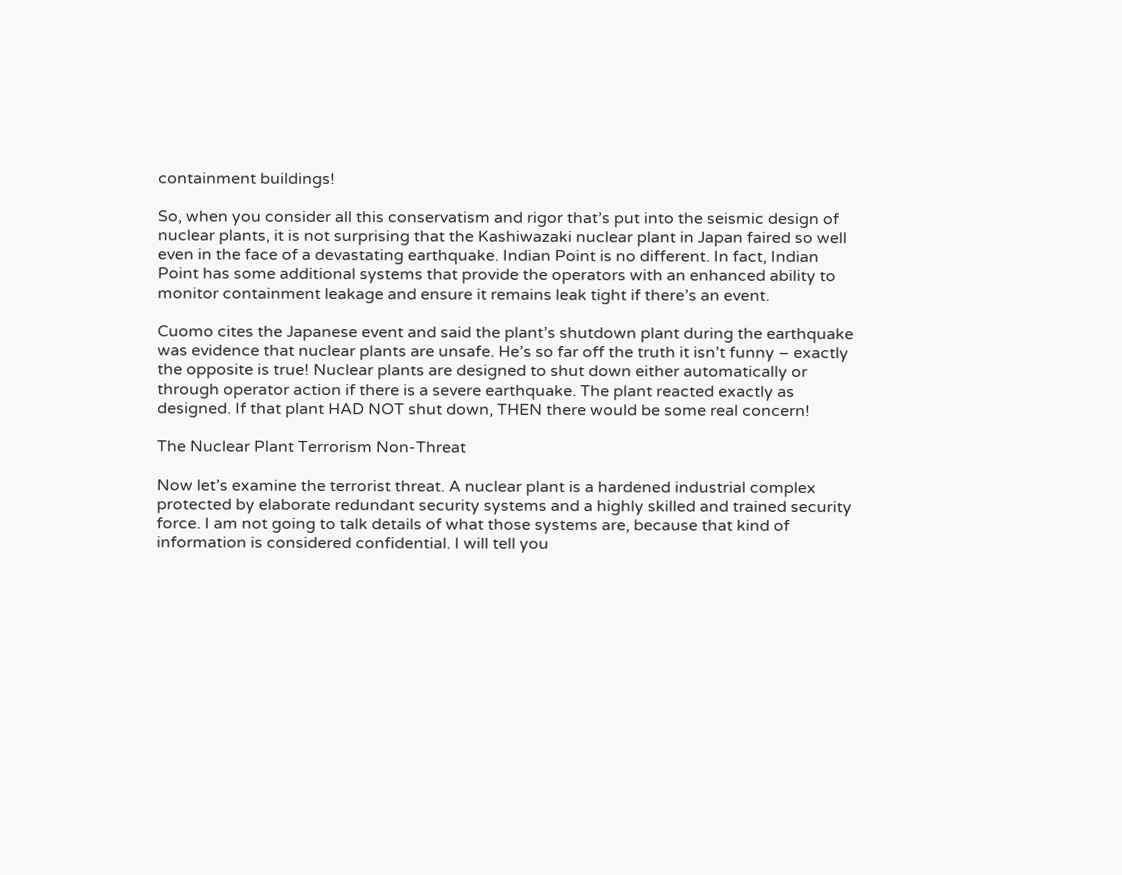containment buildings!

So, when you consider all this conservatism and rigor that’s put into the seismic design of nuclear plants, it is not surprising that the Kashiwazaki nuclear plant in Japan faired so well even in the face of a devastating earthquake. Indian Point is no different. In fact, Indian Point has some additional systems that provide the operators with an enhanced ability to monitor containment leakage and ensure it remains leak tight if there’s an event.

Cuomo cites the Japanese event and said the plant’s shutdown plant during the earthquake was evidence that nuclear plants are unsafe. He’s so far off the truth it isn’t funny – exactly the opposite is true! Nuclear plants are designed to shut down either automatically or through operator action if there is a severe earthquake. The plant reacted exactly as designed. If that plant HAD NOT shut down, THEN there would be some real concern!

The Nuclear Plant Terrorism Non-Threat

Now let’s examine the terrorist threat. A nuclear plant is a hardened industrial complex protected by elaborate redundant security systems and a highly skilled and trained security force. I am not going to talk details of what those systems are, because that kind of information is considered confidential. I will tell you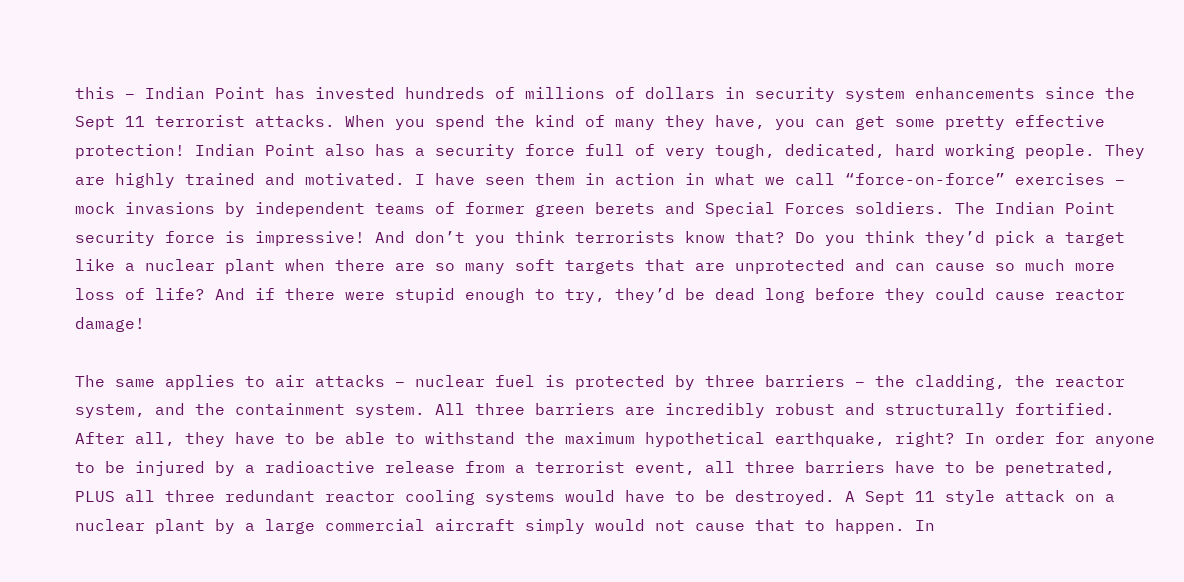this – Indian Point has invested hundreds of millions of dollars in security system enhancements since the Sept 11 terrorist attacks. When you spend the kind of many they have, you can get some pretty effective protection! Indian Point also has a security force full of very tough, dedicated, hard working people. They are highly trained and motivated. I have seen them in action in what we call “force-on-force” exercises – mock invasions by independent teams of former green berets and Special Forces soldiers. The Indian Point security force is impressive! And don’t you think terrorists know that? Do you think they’d pick a target like a nuclear plant when there are so many soft targets that are unprotected and can cause so much more loss of life? And if there were stupid enough to try, they’d be dead long before they could cause reactor damage!

The same applies to air attacks – nuclear fuel is protected by three barriers – the cladding, the reactor system, and the containment system. All three barriers are incredibly robust and structurally fortified. After all, they have to be able to withstand the maximum hypothetical earthquake, right? In order for anyone to be injured by a radioactive release from a terrorist event, all three barriers have to be penetrated, PLUS all three redundant reactor cooling systems would have to be destroyed. A Sept 11 style attack on a nuclear plant by a large commercial aircraft simply would not cause that to happen. In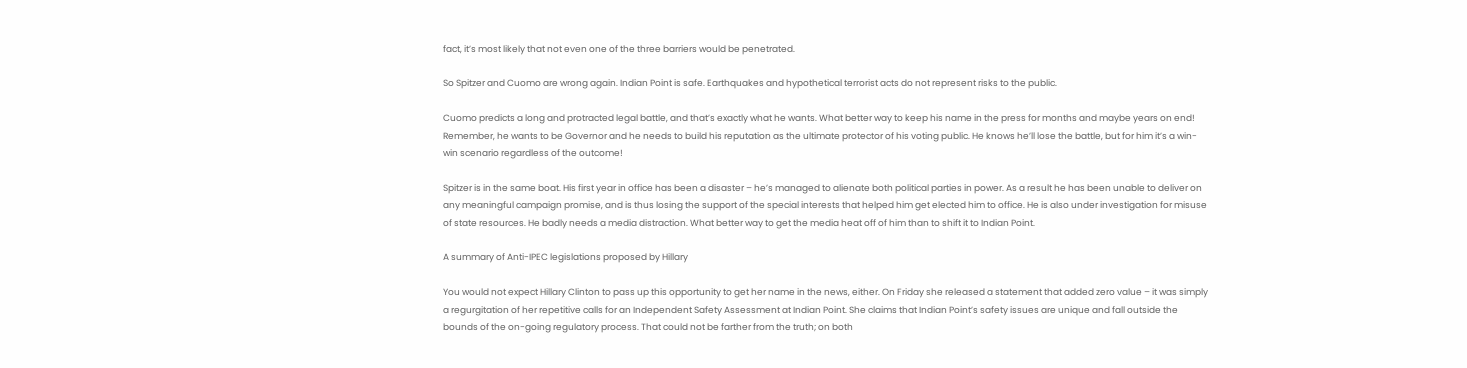fact, it’s most likely that not even one of the three barriers would be penetrated.

So Spitzer and Cuomo are wrong again. Indian Point is safe. Earthquakes and hypothetical terrorist acts do not represent risks to the public.

Cuomo predicts a long and protracted legal battle, and that’s exactly what he wants. What better way to keep his name in the press for months and maybe years on end! Remember, he wants to be Governor and he needs to build his reputation as the ultimate protector of his voting public. He knows he’ll lose the battle, but for him it’s a win-win scenario regardless of the outcome!

Spitzer is in the same boat. His first year in office has been a disaster – he’s managed to alienate both political parties in power. As a result he has been unable to deliver on any meaningful campaign promise, and is thus losing the support of the special interests that helped him get elected him to office. He is also under investigation for misuse of state resources. He badly needs a media distraction. What better way to get the media heat off of him than to shift it to Indian Point.

A summary of Anti-IPEC legislations proposed by Hillary

You would not expect Hillary Clinton to pass up this opportunity to get her name in the news, either. On Friday she released a statement that added zero value – it was simply a regurgitation of her repetitive calls for an Independent Safety Assessment at Indian Point. She claims that Indian Point’s safety issues are unique and fall outside the bounds of the on-going regulatory process. That could not be farther from the truth; on both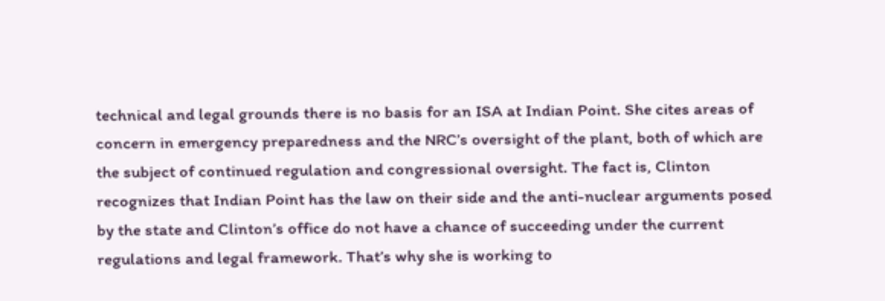technical and legal grounds there is no basis for an ISA at Indian Point. She cites areas of concern in emergency preparedness and the NRC’s oversight of the plant, both of which are the subject of continued regulation and congressional oversight. The fact is, Clinton recognizes that Indian Point has the law on their side and the anti-nuclear arguments posed by the state and Clinton’s office do not have a chance of succeeding under the current regulations and legal framework. That’s why she is working to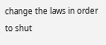change the laws in order to shut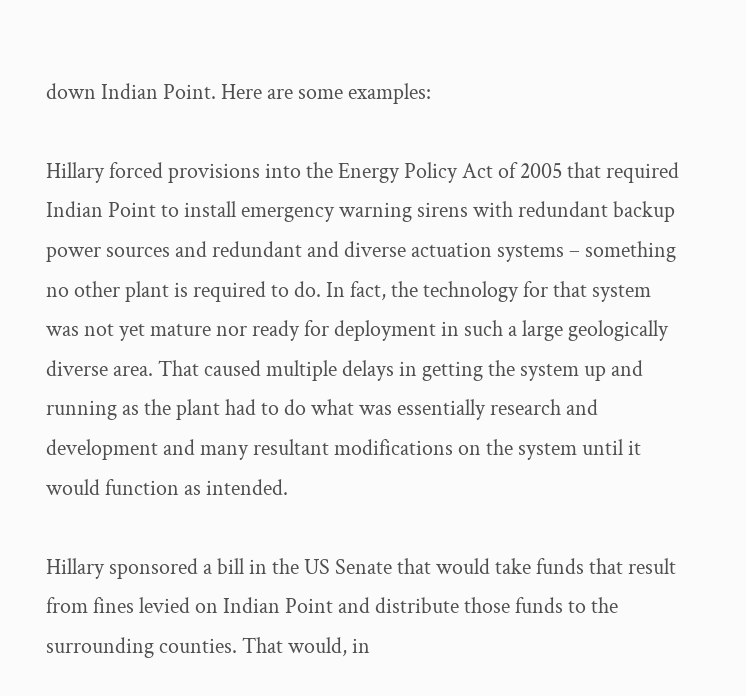down Indian Point. Here are some examples:

Hillary forced provisions into the Energy Policy Act of 2005 that required Indian Point to install emergency warning sirens with redundant backup power sources and redundant and diverse actuation systems – something no other plant is required to do. In fact, the technology for that system was not yet mature nor ready for deployment in such a large geologically diverse area. That caused multiple delays in getting the system up and running as the plant had to do what was essentially research and development and many resultant modifications on the system until it would function as intended.

Hillary sponsored a bill in the US Senate that would take funds that result from fines levied on Indian Point and distribute those funds to the surrounding counties. That would, in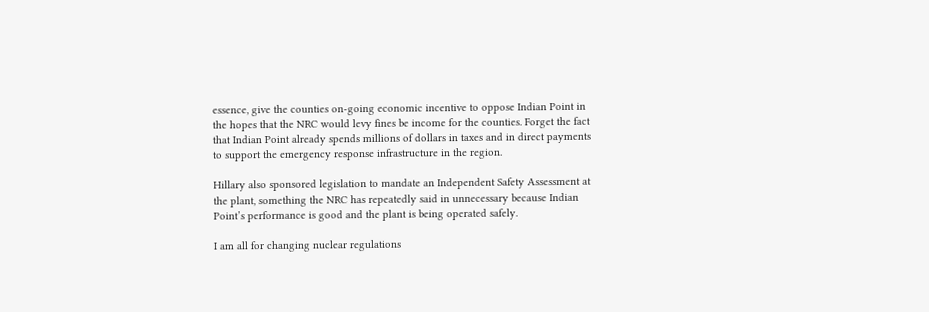essence, give the counties on-going economic incentive to oppose Indian Point in the hopes that the NRC would levy fines be income for the counties. Forget the fact that Indian Point already spends millions of dollars in taxes and in direct payments to support the emergency response infrastructure in the region.

Hillary also sponsored legislation to mandate an Independent Safety Assessment at the plant, something the NRC has repeatedly said in unnecessary because Indian Point’s performance is good and the plant is being operated safely.

I am all for changing nuclear regulations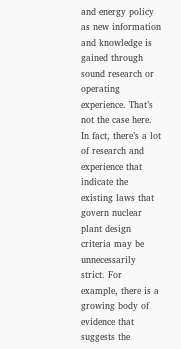and energy policy as new information and knowledge is gained through sound research or operating experience. That’s not the case here. In fact, there’s a lot of research and experience that indicate the existing laws that govern nuclear plant design criteria may be unnecessarily strict. For example, there is a growing body of evidence that suggests the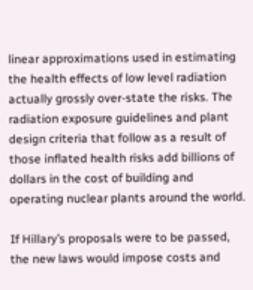linear approximations used in estimating the health effects of low level radiation actually grossly over-state the risks. The radiation exposure guidelines and plant design criteria that follow as a result of those inflated health risks add billions of dollars in the cost of building and operating nuclear plants around the world.

If Hillary’s proposals were to be passed, the new laws would impose costs and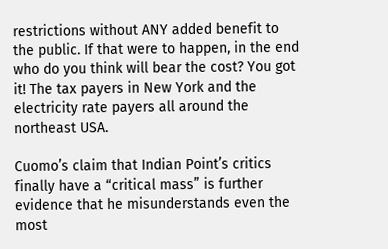restrictions without ANY added benefit to the public. If that were to happen, in the end who do you think will bear the cost? You got it! The tax payers in New York and the electricity rate payers all around the northeast USA.

Cuomo’s claim that Indian Point’s critics finally have a “critical mass” is further evidence that he misunderstands even the most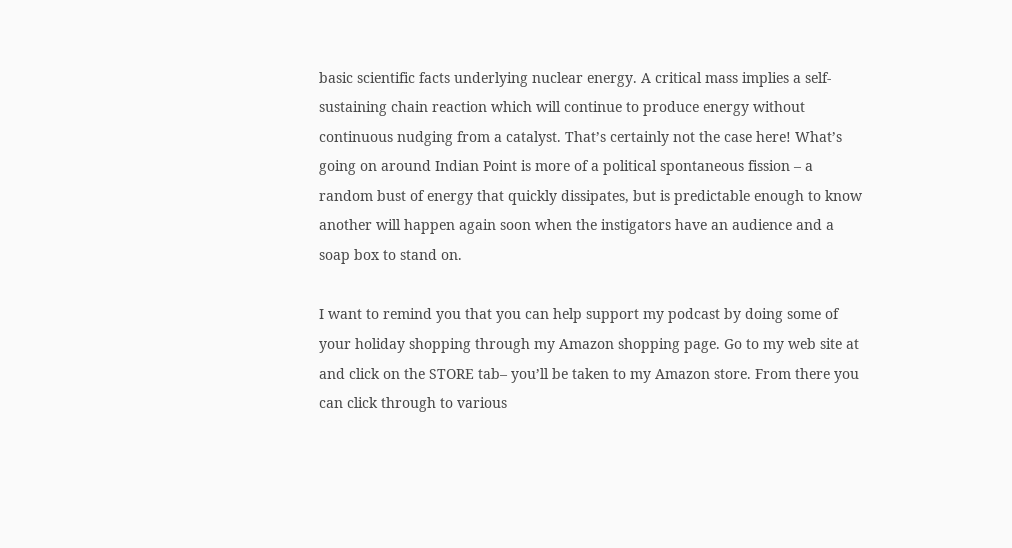basic scientific facts underlying nuclear energy. A critical mass implies a self-sustaining chain reaction which will continue to produce energy without continuous nudging from a catalyst. That’s certainly not the case here! What’s going on around Indian Point is more of a political spontaneous fission – a random bust of energy that quickly dissipates, but is predictable enough to know another will happen again soon when the instigators have an audience and a soap box to stand on.

I want to remind you that you can help support my podcast by doing some of your holiday shopping through my Amazon shopping page. Go to my web site at and click on the STORE tab– you’ll be taken to my Amazon store. From there you can click through to various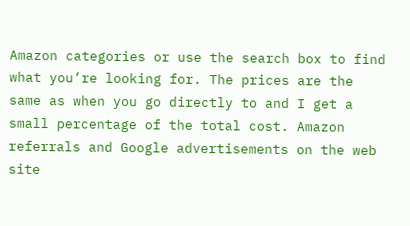Amazon categories or use the search box to find what you’re looking for. The prices are the same as when you go directly to and I get a small percentage of the total cost. Amazon referrals and Google advertisements on the web site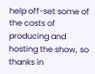help off-set some of the costs of producing and hosting the show, so thanks in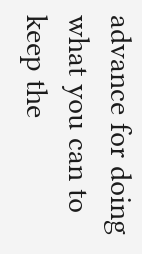advance for doing what you can to keep the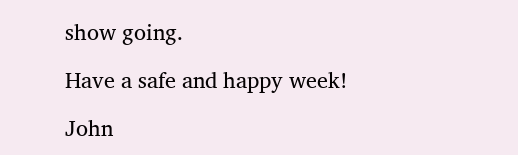show going.

Have a safe and happy week!

John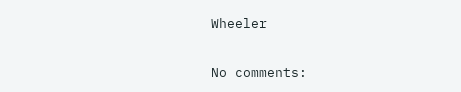Wheeler

No comments: